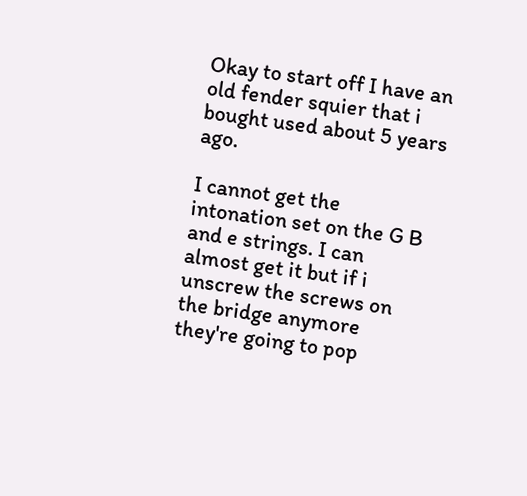Okay to start off I have an old fender squier that i bought used about 5 years ago.

I cannot get the intonation set on the G B and e strings. I can almost get it but if i unscrew the screws on the bridge anymore they're going to pop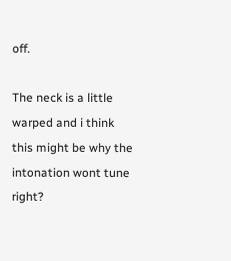off.

The neck is a little warped and i think this might be why the intonation wont tune right?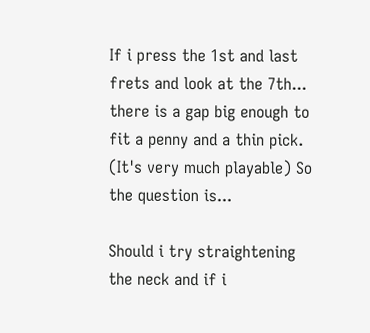If i press the 1st and last frets and look at the 7th... there is a gap big enough to fit a penny and a thin pick. (It's very much playable) So the question is...

Should i try straightening the neck and if i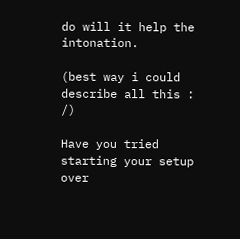do will it help the intonation.

(best way i could describe all this : /)

Have you tried starting your setup over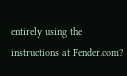entirely using the instructions at Fender.com?